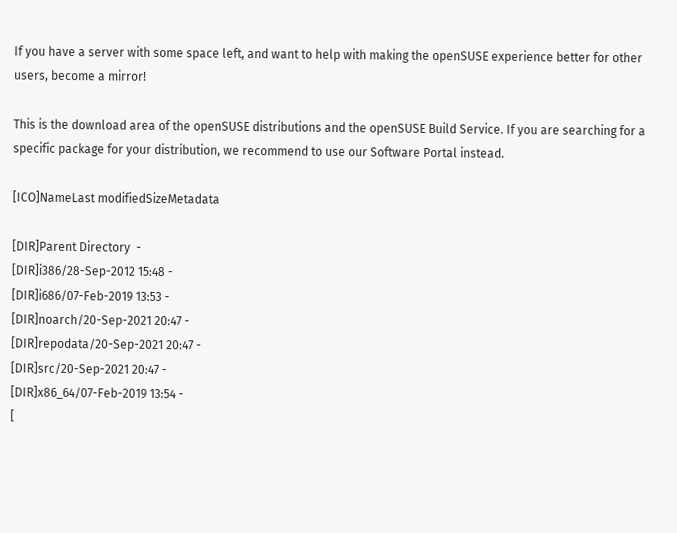If you have a server with some space left, and want to help with making the openSUSE experience better for other users, become a mirror!

This is the download area of the openSUSE distributions and the openSUSE Build Service. If you are searching for a specific package for your distribution, we recommend to use our Software Portal instead.

[ICO]NameLast modifiedSizeMetadata

[DIR]Parent Directory  -
[DIR]i386/28-Sep-2012 15:48 -
[DIR]i686/07-Feb-2019 13:53 -
[DIR]noarch/20-Sep-2021 20:47 -
[DIR]repodata/20-Sep-2021 20:47 -
[DIR]src/20-Sep-2021 20:47 -
[DIR]x86_64/07-Feb-2019 13:54 -
[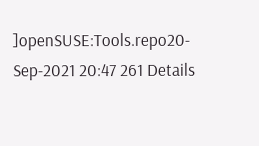]openSUSE:Tools.repo20-Sep-2021 20:47 261 Details